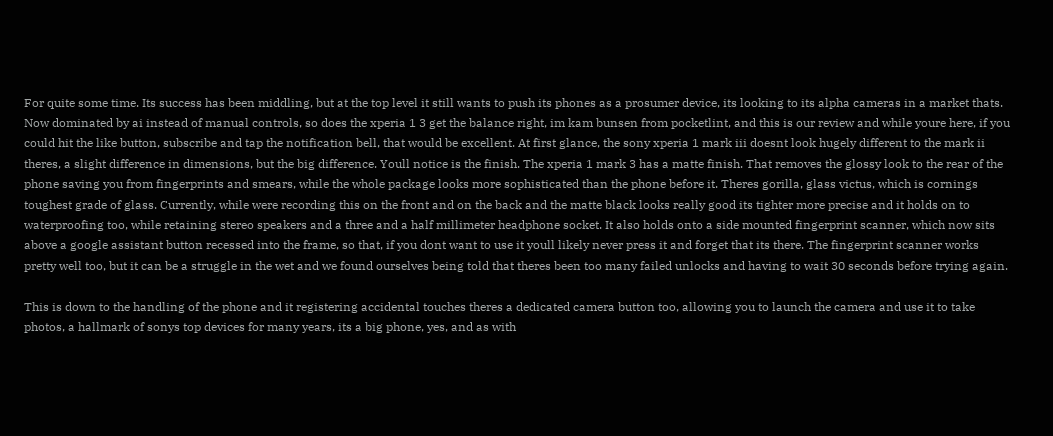For quite some time. Its success has been middling, but at the top level it still wants to push its phones as a prosumer device, its looking to its alpha cameras in a market thats. Now dominated by ai instead of manual controls, so does the xperia 1 3 get the balance right, im kam bunsen from pocketlint, and this is our review and while youre here, if you could hit the like button, subscribe and tap the notification bell, that would be excellent. At first glance, the sony xperia 1 mark iii doesnt look hugely different to the mark ii theres, a slight difference in dimensions, but the big difference. Youll notice is the finish. The xperia 1 mark 3 has a matte finish. That removes the glossy look to the rear of the phone saving you from fingerprints and smears, while the whole package looks more sophisticated than the phone before it. Theres gorilla, glass victus, which is cornings toughest grade of glass. Currently, while were recording this on the front and on the back and the matte black looks really good its tighter more precise and it holds on to waterproofing too, while retaining stereo speakers and a three and a half millimeter headphone socket. It also holds onto a side mounted fingerprint scanner, which now sits above a google assistant button recessed into the frame, so that, if you dont want to use it youll likely never press it and forget that its there. The fingerprint scanner works pretty well too, but it can be a struggle in the wet and we found ourselves being told that theres been too many failed unlocks and having to wait 30 seconds before trying again.

This is down to the handling of the phone and it registering accidental touches theres a dedicated camera button too, allowing you to launch the camera and use it to take photos, a hallmark of sonys top devices for many years, its a big phone, yes, and as with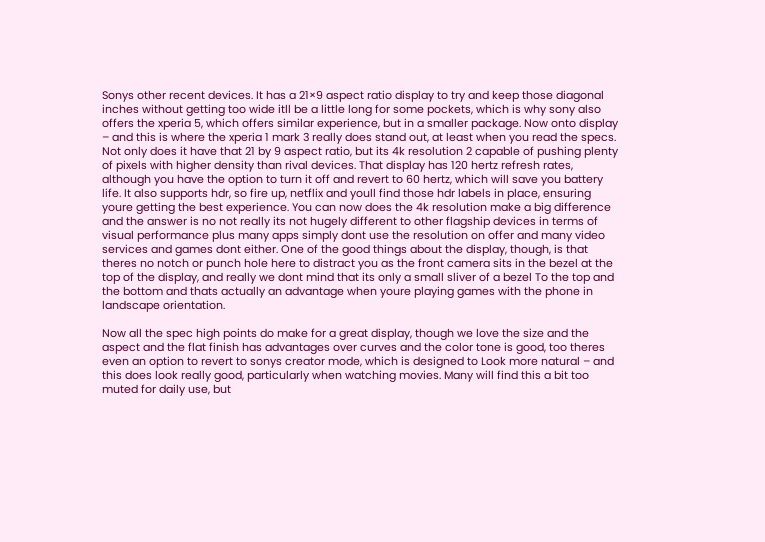Sonys other recent devices. It has a 21×9 aspect ratio display to try and keep those diagonal inches without getting too wide itll be a little long for some pockets, which is why sony also offers the xperia 5, which offers similar experience, but in a smaller package. Now onto display – and this is where the xperia 1 mark 3 really does stand out, at least when you read the specs. Not only does it have that 21 by 9 aspect ratio, but its 4k resolution 2 capable of pushing plenty of pixels with higher density than rival devices. That display has 120 hertz refresh rates, although you have the option to turn it off and revert to 60 hertz, which will save you battery life. It also supports hdr, so fire up, netflix and youll find those hdr labels in place, ensuring youre getting the best experience. You can now does the 4k resolution make a big difference and the answer is no not really its not hugely different to other flagship devices in terms of visual performance plus many apps simply dont use the resolution on offer and many video services and games dont either. One of the good things about the display, though, is that theres no notch or punch hole here to distract you as the front camera sits in the bezel at the top of the display, and really we dont mind that its only a small sliver of a bezel To the top and the bottom and thats actually an advantage when youre playing games with the phone in landscape orientation.

Now all the spec high points do make for a great display, though we love the size and the aspect and the flat finish has advantages over curves and the color tone is good, too theres even an option to revert to sonys creator mode, which is designed to Look more natural – and this does look really good, particularly when watching movies. Many will find this a bit too muted for daily use, but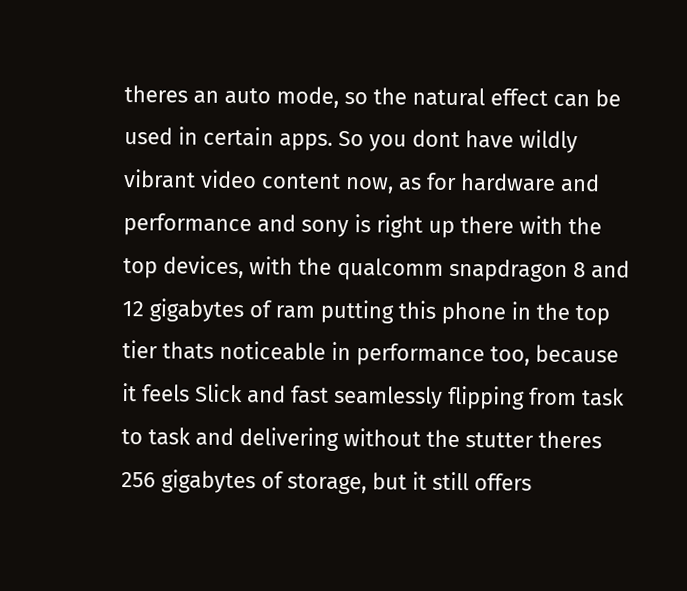theres an auto mode, so the natural effect can be used in certain apps. So you dont have wildly vibrant video content now, as for hardware and performance and sony is right up there with the top devices, with the qualcomm snapdragon 8 and 12 gigabytes of ram putting this phone in the top tier thats noticeable in performance too, because it feels Slick and fast seamlessly flipping from task to task and delivering without the stutter theres 256 gigabytes of storage, but it still offers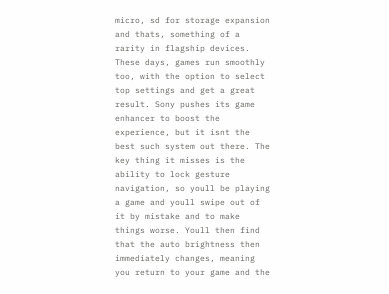micro, sd for storage expansion and thats, something of a rarity in flagship devices. These days, games run smoothly too, with the option to select top settings and get a great result. Sony pushes its game enhancer to boost the experience, but it isnt the best such system out there. The key thing it misses is the ability to lock gesture navigation, so youll be playing a game and youll swipe out of it by mistake and to make things worse. Youll then find that the auto brightness then immediately changes, meaning you return to your game and the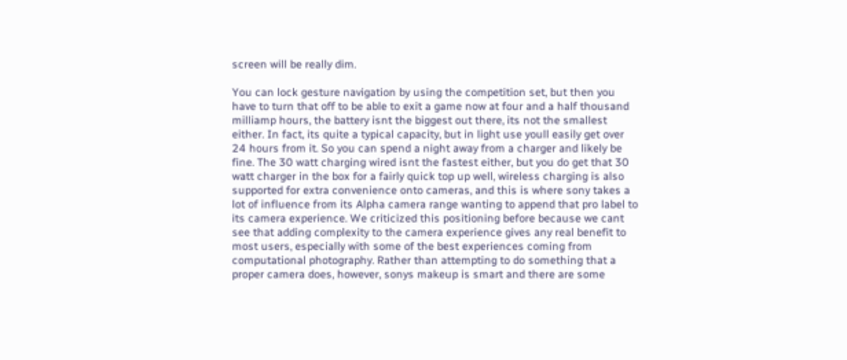screen will be really dim.

You can lock gesture navigation by using the competition set, but then you have to turn that off to be able to exit a game now at four and a half thousand milliamp hours, the battery isnt the biggest out there, its not the smallest either. In fact, its quite a typical capacity, but in light use youll easily get over 24 hours from it. So you can spend a night away from a charger and likely be fine. The 30 watt charging wired isnt the fastest either, but you do get that 30 watt charger in the box for a fairly quick top up well, wireless charging is also supported for extra convenience onto cameras, and this is where sony takes a lot of influence from its Alpha camera range wanting to append that pro label to its camera experience. We criticized this positioning before because we cant see that adding complexity to the camera experience gives any real benefit to most users, especially with some of the best experiences coming from computational photography. Rather than attempting to do something that a proper camera does, however, sonys makeup is smart and there are some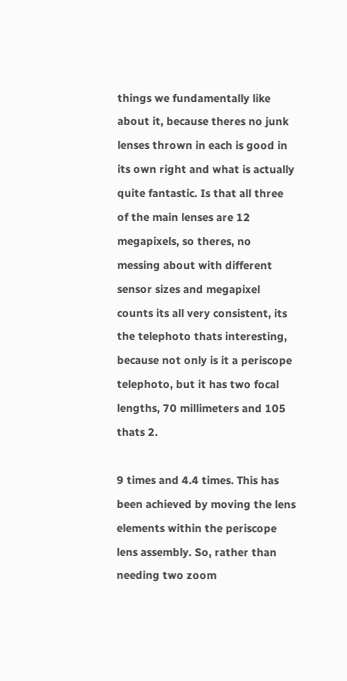things we fundamentally like about it, because theres no junk lenses thrown in each is good in its own right and what is actually quite fantastic. Is that all three of the main lenses are 12 megapixels, so theres, no messing about with different sensor sizes and megapixel counts its all very consistent, its the telephoto thats interesting, because not only is it a periscope telephoto, but it has two focal lengths, 70 millimeters and 105 thats 2.

9 times and 4.4 times. This has been achieved by moving the lens elements within the periscope lens assembly. So, rather than needing two zoom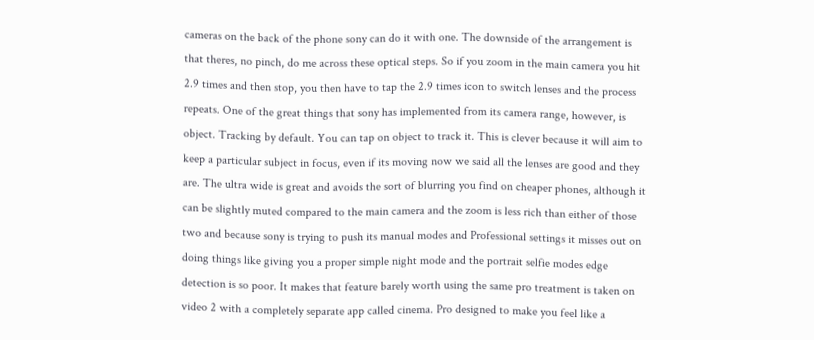cameras on the back of the phone sony can do it with one. The downside of the arrangement is that theres, no pinch, do me across these optical steps. So if you zoom in the main camera you hit 2.9 times and then stop, you then have to tap the 2.9 times icon to switch lenses and the process repeats. One of the great things that sony has implemented from its camera range, however, is object. Tracking by default. You can tap on object to track it. This is clever because it will aim to keep a particular subject in focus, even if its moving now we said all the lenses are good and they are. The ultra wide is great and avoids the sort of blurring you find on cheaper phones, although it can be slightly muted compared to the main camera and the zoom is less rich than either of those two and because sony is trying to push its manual modes and Professional settings it misses out on doing things like giving you a proper simple night mode and the portrait selfie modes edge detection is so poor. It makes that feature barely worth using the same pro treatment is taken on video 2 with a completely separate app called cinema. Pro designed to make you feel like a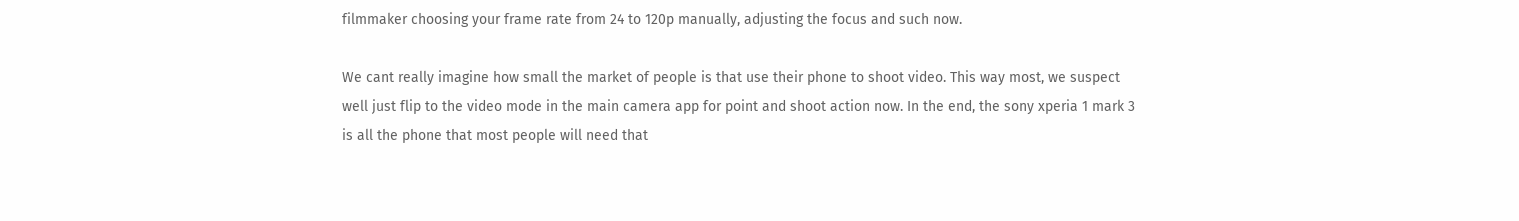filmmaker choosing your frame rate from 24 to 120p manually, adjusting the focus and such now.

We cant really imagine how small the market of people is that use their phone to shoot video. This way most, we suspect well just flip to the video mode in the main camera app for point and shoot action now. In the end, the sony xperia 1 mark 3 is all the phone that most people will need that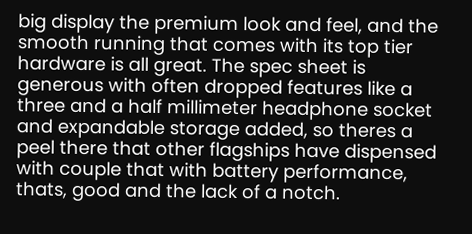big display the premium look and feel, and the smooth running that comes with its top tier hardware is all great. The spec sheet is generous with often dropped features like a three and a half millimeter headphone socket and expandable storage added, so theres a peel there that other flagships have dispensed with couple that with battery performance, thats, good and the lack of a notch.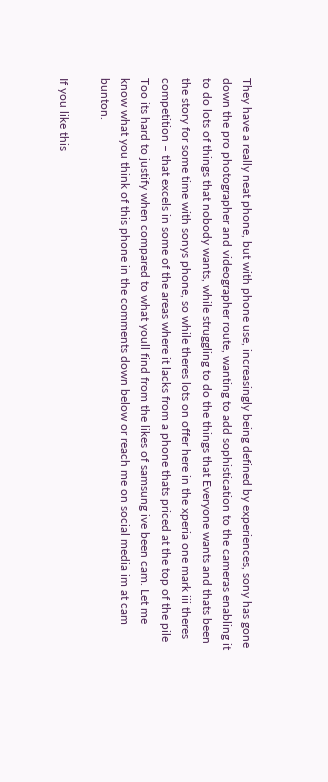They have a really neat phone, but with phone use, increasingly being defined by experiences, sony has gone down the pro photographer and videographer route, wanting to add sophistication to the cameras enabling it to do lots of things that nobody wants, while struggling to do the things that Everyone wants and thats been the story for some time with sonys phone, so while theres lots on offer here in the xperia one mark iii theres competition – that excels in some of the areas where it lacks from a phone thats priced at the top of the pile Too its hard to justify when compared to what youll find from the likes of samsung ive been cam. Let me know what you think of this phone in the comments down below or reach me on social media im at cam bunton.

If you like this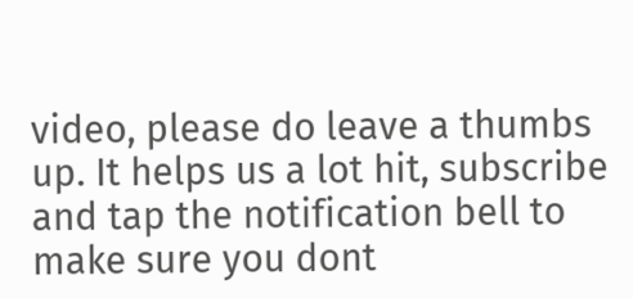video, please do leave a thumbs up. It helps us a lot hit, subscribe and tap the notification bell to make sure you dont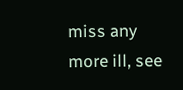miss any more ill, see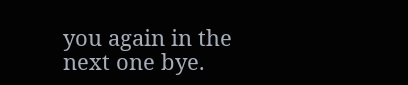you again in the next one bye.